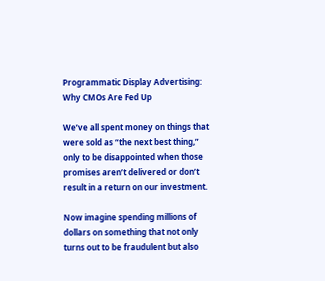Programmatic Display Advertising: Why CMOs Are Fed Up

We’ve all spent money on things that were sold as “the next best thing,” only to be disappointed when those promises aren’t delivered or don’t result in a return on our investment.

Now imagine spending millions of dollars on something that not only turns out to be fraudulent but also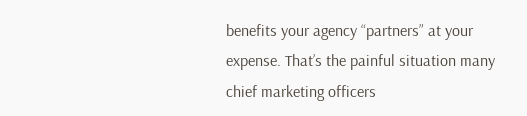benefits your agency “partners” at your expense. That’s the painful situation many chief marketing officers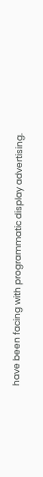have been facing with programmatic display advertising.